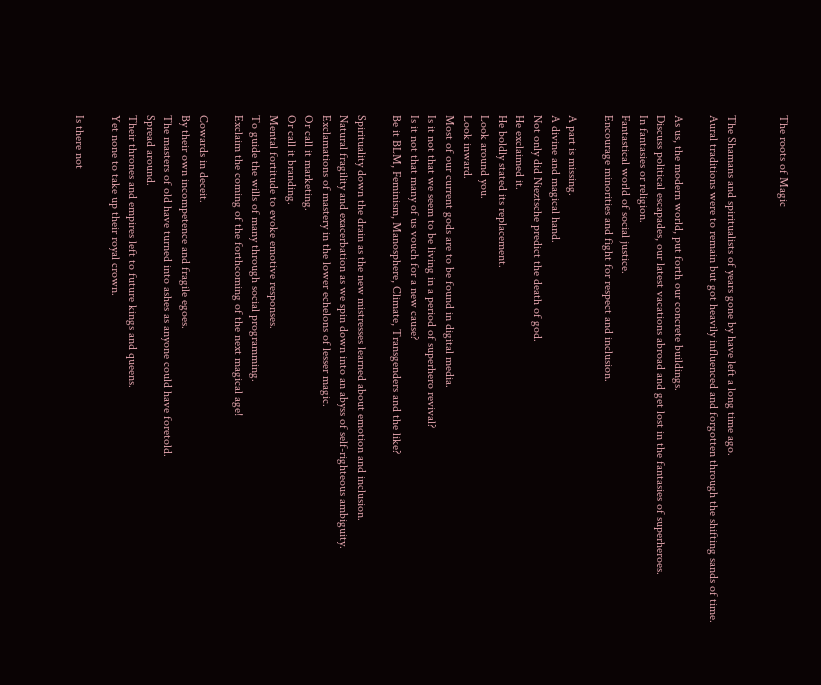The roots of Magic


The Shamans and spiritualists of years gone by have left a long time ago.
Aural traditions were to remain but got heavily influenced and forgotten through the shifting sands of time.

As us, the modern world, put forth our concrete buildings.
Discuss political escapades, our latest vacations abroad and get lost in the fantasies of superheroes.
In fantasies or religion.
Fantastical world of social justice.
Encourage minorities and fight for respect and inclusion.

A part is missing.
A divine and magical hand.
Not only did Nieztsche predict the death of god.
He exclaimed it.
He boldly stated its replacement.
Look around you.
Look inward.
Most of our current gods are to be found in digital media.
Is it not that we seem to be living in a period of superhero revival?
Is it not that many of us vouch for a new cause?
Be it BLM, Feminism, Manosphere, Climate, Transgenders and the like?

Spirituality down the drain as the new mistresses learned about emotion and inclusion.
Natural fragility and exacerbation as we spin down into an abyss of self-righteous ambiguity.
Exclamations of mastery in the lower echelons of lesser magic.
Or call it marketing.
Or call it branding.
Mental fortitude to evoke emotive responses.
To guide the wills of many through social programming.
Exclaim the coming of the forthcoming of the next magical age!

Cowards in deceit.
By their own incompetence and fragile egoes.
The masters of old have turned into ashes as anyone could have foretold.
Spread around.
Their thrones and empires left to future kings and queens.
Yet none to take up their royal crown.

Is there not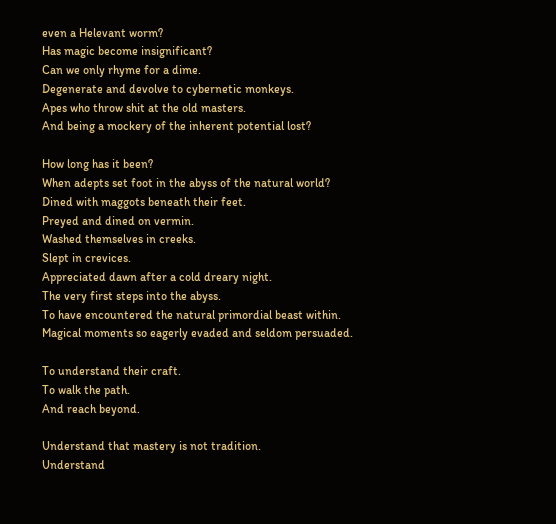even a Helevant worm?
Has magic become insignificant?
Can we only rhyme for a dime.
Degenerate and devolve to cybernetic monkeys.
Apes who throw shit at the old masters.
And being a mockery of the inherent potential lost?

How long has it been?
When adepts set foot in the abyss of the natural world?
Dined with maggots beneath their feet.
Preyed and dined on vermin.
Washed themselves in creeks.
Slept in crevices.
Appreciated dawn after a cold dreary night.
The very first steps into the abyss.
To have encountered the natural primordial beast within.
Magical moments so eagerly evaded and seldom persuaded.

To understand their craft.
To walk the path.
And reach beyond.

Understand that mastery is not tradition.
Understand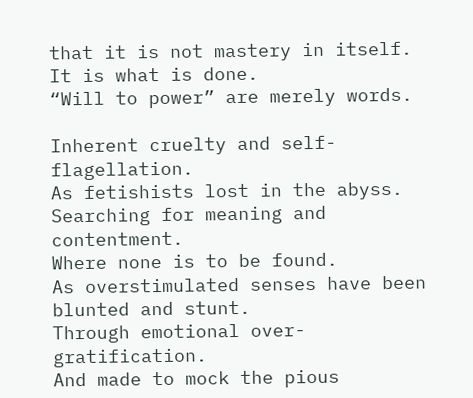that it is not mastery in itself.
It is what is done.
“Will to power” are merely words.

Inherent cruelty and self-flagellation.
As fetishists lost in the abyss.
Searching for meaning and contentment.
Where none is to be found.
As overstimulated senses have been blunted and stunt.
Through emotional over-gratification.
And made to mock the pious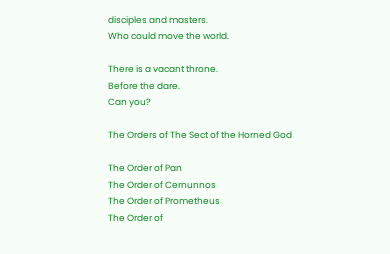disciples and masters.
Who could move the world.

There is a vacant throne.
Before the dare.
Can you?

The Orders of The Sect of the Horned God

The Order of Pan
The Order of Cernunnos
The Order of Prometheus
The Order of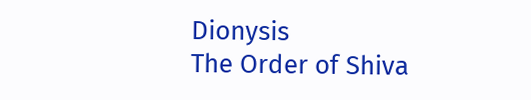Dionysis
The Order of Shiva